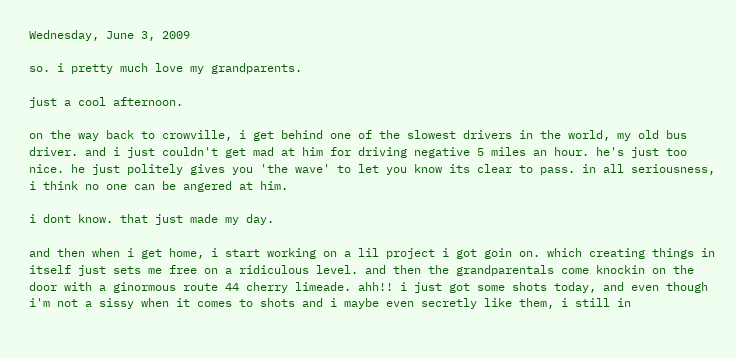Wednesday, June 3, 2009

so. i pretty much love my grandparents.

just a cool afternoon.

on the way back to crowville, i get behind one of the slowest drivers in the world, my old bus driver. and i just couldn't get mad at him for driving negative 5 miles an hour. he's just too nice. he just politely gives you 'the wave' to let you know its clear to pass. in all seriousness, i think no one can be angered at him.

i dont know. that just made my day.

and then when i get home, i start working on a lil project i got goin on. which creating things in itself just sets me free on a ridiculous level. and then the grandparentals come knockin on the door with a ginormous route 44 cherry limeade. ahh!! i just got some shots today, and even though i'm not a sissy when it comes to shots and i maybe even secretly like them, i still in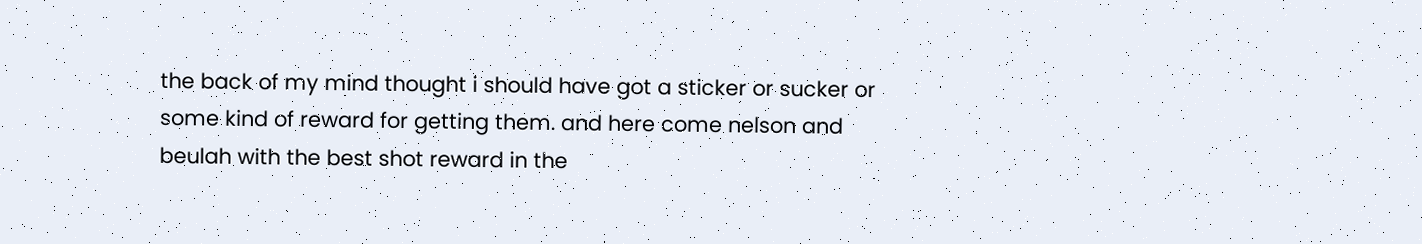the back of my mind thought i should have got a sticker or sucker or some kind of reward for getting them. and here come nelson and beulah with the best shot reward in the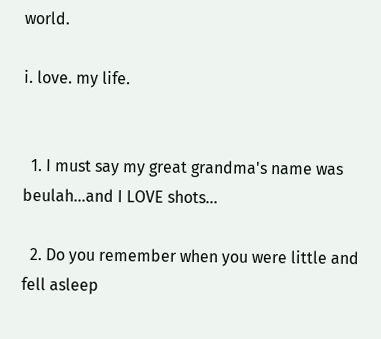world.

i. love. my life.


  1. I must say my great grandma's name was beulah...and I LOVE shots...

  2. Do you remember when you were little and fell asleep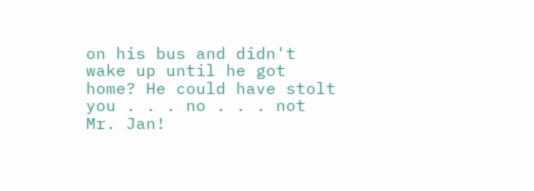on his bus and didn't wake up until he got home? He could have stolt you . . . no . . . not Mr. Jan!